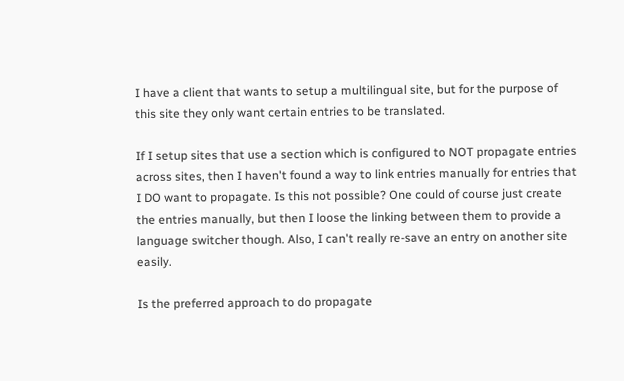I have a client that wants to setup a multilingual site, but for the purpose of this site they only want certain entries to be translated.

If I setup sites that use a section which is configured to NOT propagate entries across sites, then I haven't found a way to link entries manually for entries that I DO want to propagate. Is this not possible? One could of course just create the entries manually, but then I loose the linking between them to provide a language switcher though. Also, I can't really re-save an entry on another site easily.

Is the preferred approach to do propagate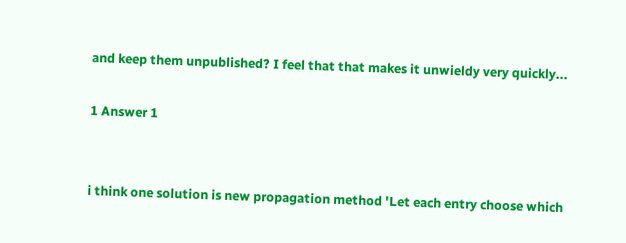and keep them unpublished? I feel that that makes it unwieldy very quickly...

1 Answer 1


i think one solution is new propagation method 'Let each entry choose which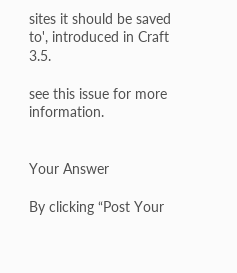sites it should be saved to', introduced in Craft 3.5.

see this issue for more information.


Your Answer

By clicking “Post Your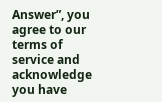Answer”, you agree to our terms of service and acknowledge you have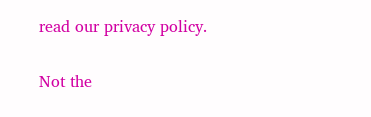read our privacy policy.

Not the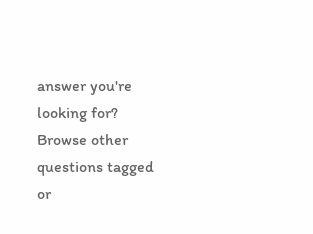answer you're looking for? Browse other questions tagged or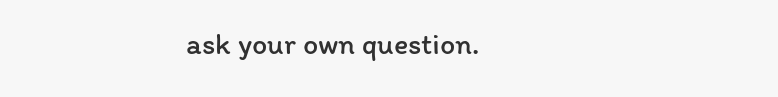ask your own question.